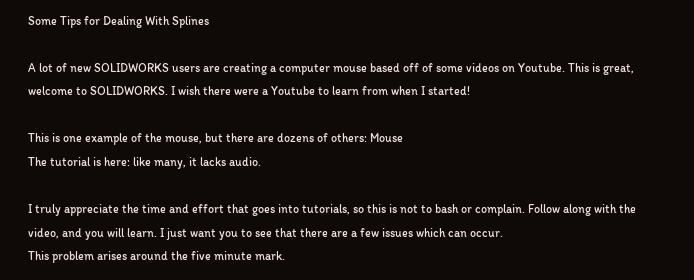Some Tips for Dealing With Splines

A lot of new SOLIDWORKS users are creating a computer mouse based off of some videos on Youtube. This is great, welcome to SOLIDWORKS. I wish there were a Youtube to learn from when I started!

This is one example of the mouse, but there are dozens of others: Mouse
The tutorial is here: like many, it lacks audio.

I truly appreciate the time and effort that goes into tutorials, so this is not to bash or complain. Follow along with the video, and you will learn. I just want you to see that there are a few issues which can occur.
This problem arises around the five minute mark.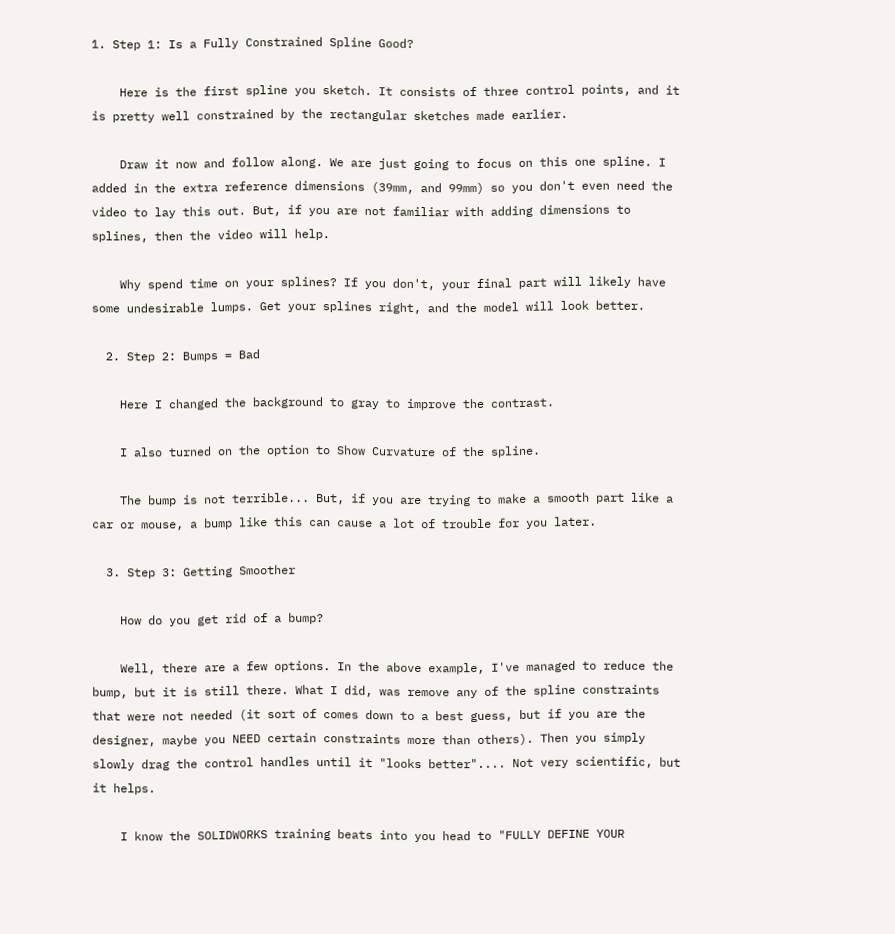1. Step 1: Is a Fully Constrained Spline Good?

    Here is the first spline you sketch. It consists of three control points, and it is pretty well constrained by the rectangular sketches made earlier.

    Draw it now and follow along. We are just going to focus on this one spline. I added in the extra reference dimensions (39mm, and 99mm) so you don't even need the video to lay this out. But, if you are not familiar with adding dimensions to splines, then the video will help.

    Why spend time on your splines? If you don't, your final part will likely have some undesirable lumps. Get your splines right, and the model will look better.

  2. Step 2: Bumps = Bad

    Here I changed the background to gray to improve the contrast.

    I also turned on the option to Show Curvature of the spline.

    The bump is not terrible... But, if you are trying to make a smooth part like a car or mouse, a bump like this can cause a lot of trouble for you later.

  3. Step 3: Getting Smoother

    How do you get rid of a bump?

    Well, there are a few options. In the above example, I've managed to reduce the bump, but it is still there. What I did, was remove any of the spline constraints that were not needed (it sort of comes down to a best guess, but if you are the designer, maybe you NEED certain constraints more than others). Then you simply slowly drag the control handles until it "looks better".... Not very scientific, but it helps.

    I know the SOLIDWORKS training beats into you head to "FULLY DEFINE YOUR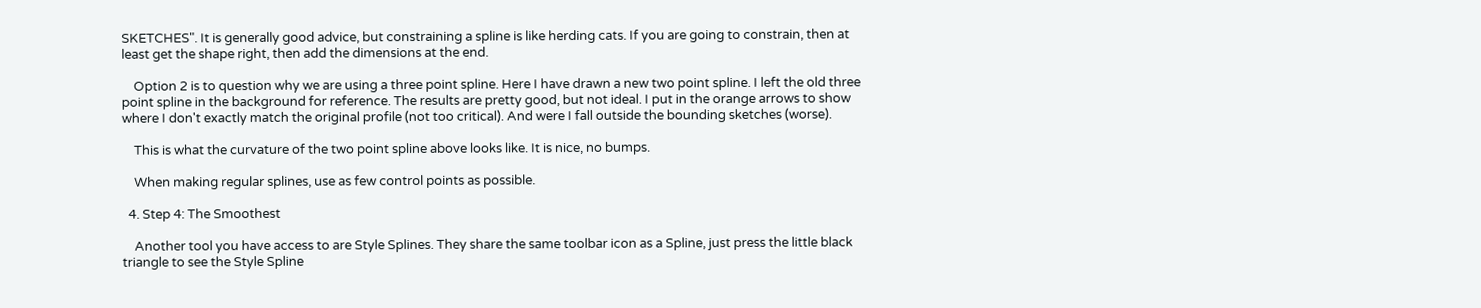SKETCHES". It is generally good advice, but constraining a spline is like herding cats. If you are going to constrain, then at least get the shape right, then add the dimensions at the end.

    Option 2 is to question why we are using a three point spline. Here I have drawn a new two point spline. I left the old three point spline in the background for reference. The results are pretty good, but not ideal. I put in the orange arrows to show where I don't exactly match the original profile (not too critical). And were I fall outside the bounding sketches (worse).

    This is what the curvature of the two point spline above looks like. It is nice, no bumps.

    When making regular splines, use as few control points as possible.

  4. Step 4: The Smoothest

    Another tool you have access to are Style Splines. They share the same toolbar icon as a Spline, just press the little black triangle to see the Style Spline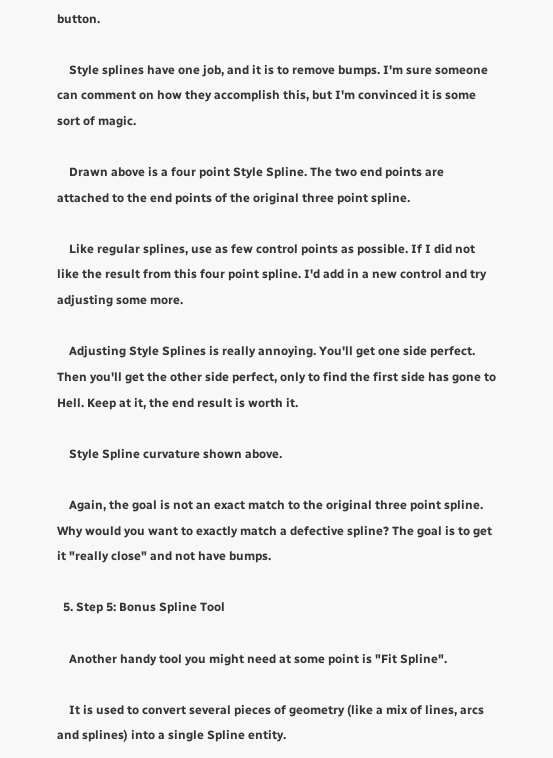button.

    Style splines have one job, and it is to remove bumps. I'm sure someone can comment on how they accomplish this, but I'm convinced it is some sort of magic.

    Drawn above is a four point Style Spline. The two end points are attached to the end points of the original three point spline.

    Like regular splines, use as few control points as possible. If I did not like the result from this four point spline. I'd add in a new control and try adjusting some more.

    Adjusting Style Splines is really annoying. You'll get one side perfect. Then you'll get the other side perfect, only to find the first side has gone to Hell. Keep at it, the end result is worth it.

    Style Spline curvature shown above.

    Again, the goal is not an exact match to the original three point spline. Why would you want to exactly match a defective spline? The goal is to get it "really close" and not have bumps.

  5. Step 5: Bonus Spline Tool

    Another handy tool you might need at some point is "Fit Spline".

    It is used to convert several pieces of geometry (like a mix of lines, arcs and splines) into a single Spline entity.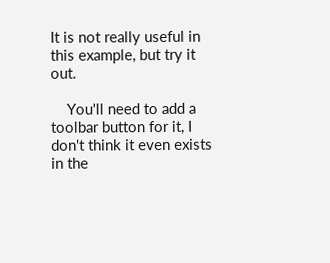It is not really useful in this example, but try it out.

    You'll need to add a toolbar button for it, I don't think it even exists in the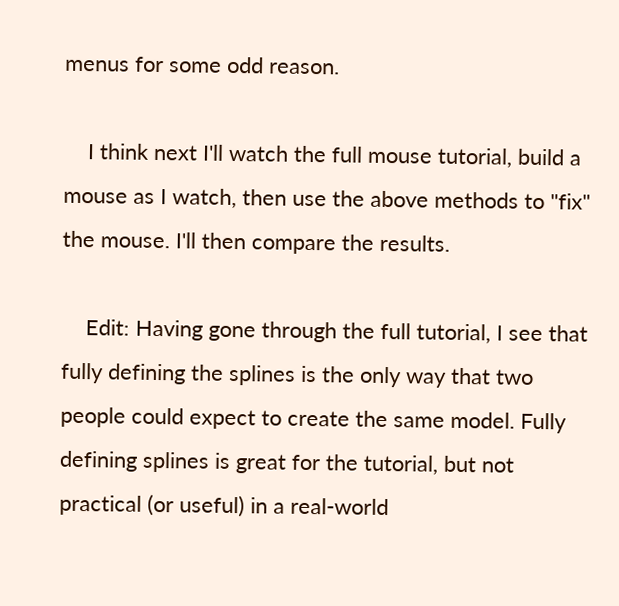menus for some odd reason.

    I think next I'll watch the full mouse tutorial, build a mouse as I watch, then use the above methods to "fix" the mouse. I'll then compare the results.

    Edit: Having gone through the full tutorial, I see that fully defining the splines is the only way that two people could expect to create the same model. Fully defining splines is great for the tutorial, but not practical (or useful) in a real-world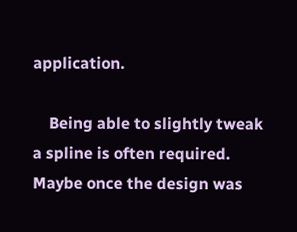application.

    Being able to slightly tweak a spline is often required. Maybe once the design was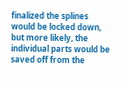finalized the splines would be locked down, but more likely, the individual parts would be saved off from the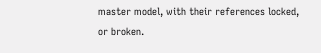master model, with their references locked, or broken.